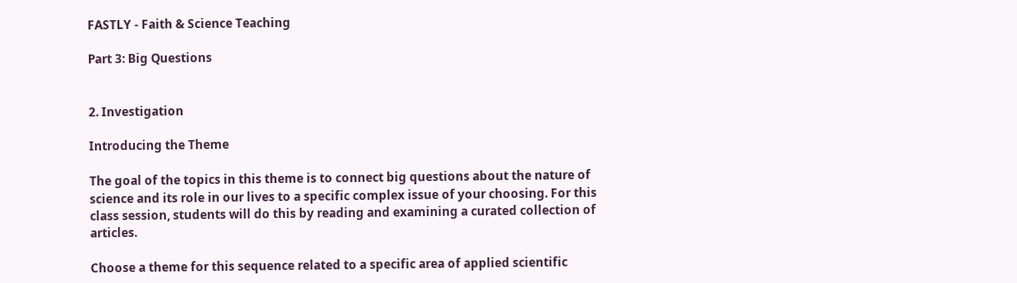FASTLY - Faith & Science Teaching

Part 3: Big Questions


2. Investigation

Introducing the Theme

The goal of the topics in this theme is to connect big questions about the nature of science and its role in our lives to a specific complex issue of your choosing. For this class session, students will do this by reading and examining a curated collection of articles.

Choose a theme for this sequence related to a specific area of applied scientific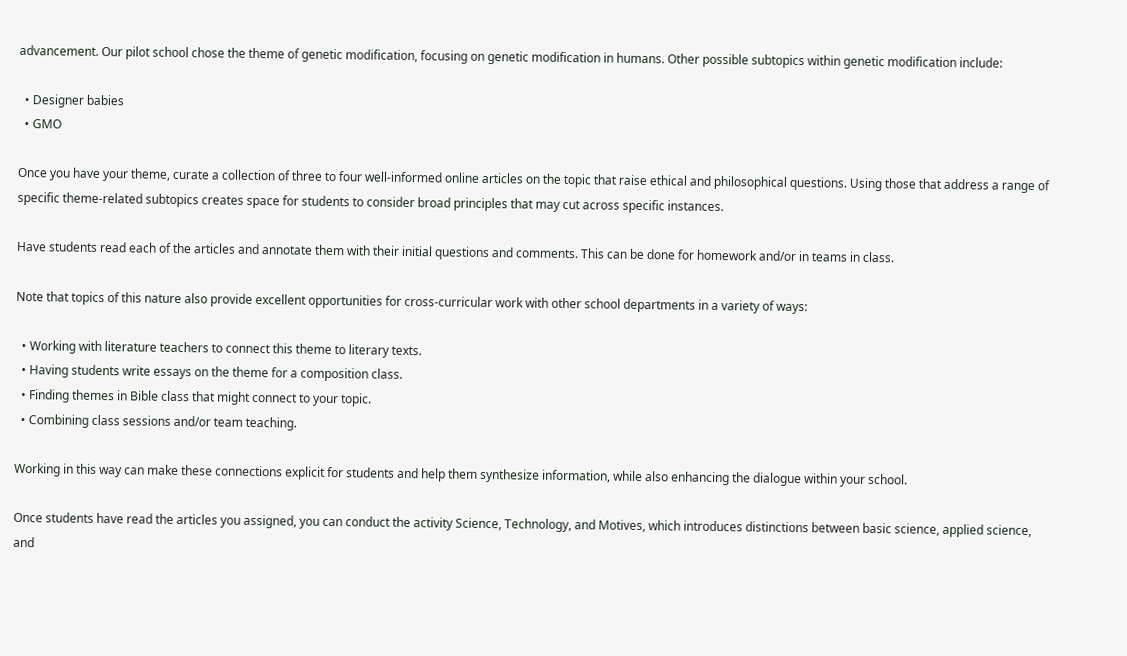advancement. Our pilot school chose the theme of genetic modification, focusing on genetic modification in humans. Other possible subtopics within genetic modification include:

  • Designer babies
  • GMO

Once you have your theme, curate a collection of three to four well-informed online articles on the topic that raise ethical and philosophical questions. Using those that address a range of specific theme-related subtopics creates space for students to consider broad principles that may cut across specific instances.

Have students read each of the articles and annotate them with their initial questions and comments. This can be done for homework and/or in teams in class.

Note that topics of this nature also provide excellent opportunities for cross-curricular work with other school departments in a variety of ways:

  • Working with literature teachers to connect this theme to literary texts.
  • Having students write essays on the theme for a composition class.
  • Finding themes in Bible class that might connect to your topic.
  • Combining class sessions and/or team teaching.

Working in this way can make these connections explicit for students and help them synthesize information, while also enhancing the dialogue within your school.

Once students have read the articles you assigned, you can conduct the activity Science, Technology, and Motives, which introduces distinctions between basic science, applied science, and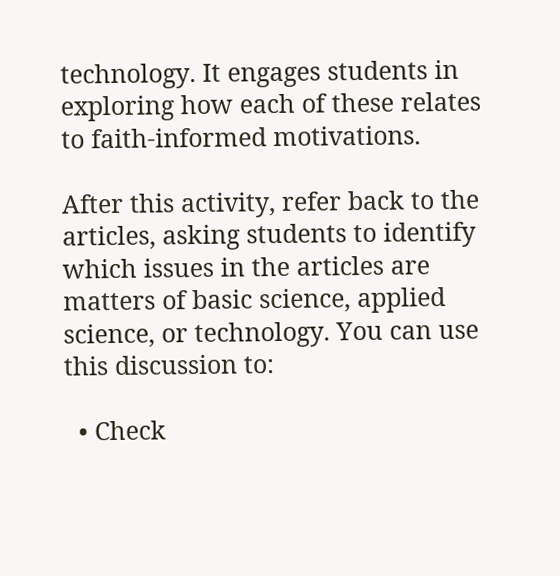technology. It engages students in exploring how each of these relates to faith-informed motivations.

After this activity, refer back to the articles, asking students to identify which issues in the articles are matters of basic science, applied science, or technology. You can use this discussion to:

  • Check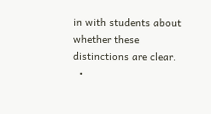in with students about whether these distinctions are clear.
  •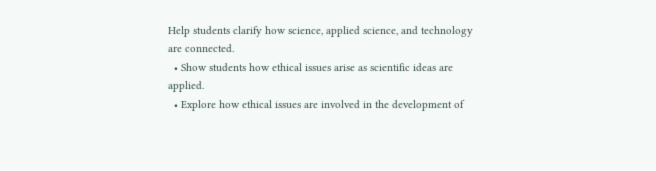Help students clarify how science, applied science, and technology are connected.
  • Show students how ethical issues arise as scientific ideas are applied.
  • Explore how ethical issues are involved in the development of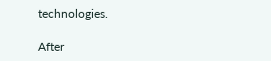technologies.

After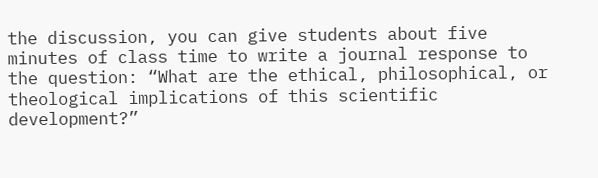the discussion, you can give students about five minutes of class time to write a journal response to the question: “What are the ethical, philosophical, or theological implications of this scientific development?”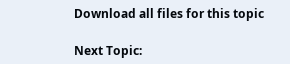Download all files for this topic

Next Topic: